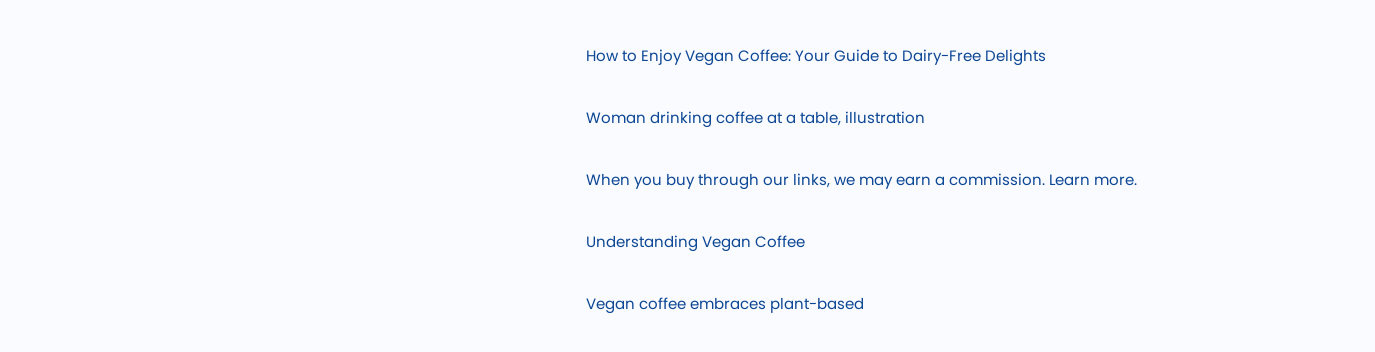How to Enjoy Vegan Coffee: Your Guide to Dairy-Free Delights

Woman drinking coffee at a table, illustration

When you buy through our links, we may earn a commission. Learn more.

Understanding Vegan Coffee

Vegan coffee embraces plant-based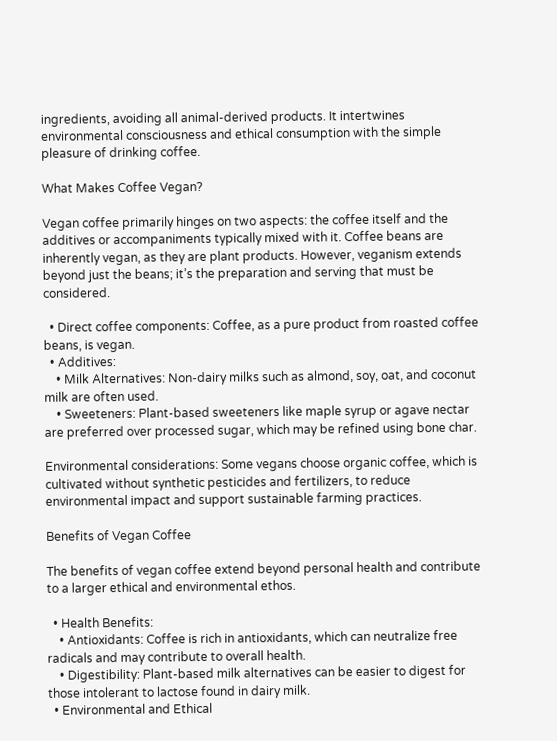ingredients, avoiding all animal-derived products. It intertwines environmental consciousness and ethical consumption with the simple pleasure of drinking coffee.

What Makes Coffee Vegan?

Vegan coffee primarily hinges on two aspects: the coffee itself and the additives or accompaniments typically mixed with it. Coffee beans are inherently vegan, as they are plant products. However, veganism extends beyond just the beans; it’s the preparation and serving that must be considered.

  • Direct coffee components: Coffee, as a pure product from roasted coffee beans, is vegan.
  • Additives:
    • Milk Alternatives: Non-dairy milks such as almond, soy, oat, and coconut milk are often used.
    • Sweeteners: Plant-based sweeteners like maple syrup or agave nectar are preferred over processed sugar, which may be refined using bone char.

Environmental considerations: Some vegans choose organic coffee, which is cultivated without synthetic pesticides and fertilizers, to reduce environmental impact and support sustainable farming practices.

Benefits of Vegan Coffee

The benefits of vegan coffee extend beyond personal health and contribute to a larger ethical and environmental ethos.

  • Health Benefits:
    • Antioxidants: Coffee is rich in antioxidants, which can neutralize free radicals and may contribute to overall health.
    • Digestibility: Plant-based milk alternatives can be easier to digest for those intolerant to lactose found in dairy milk.
  • Environmental and Ethical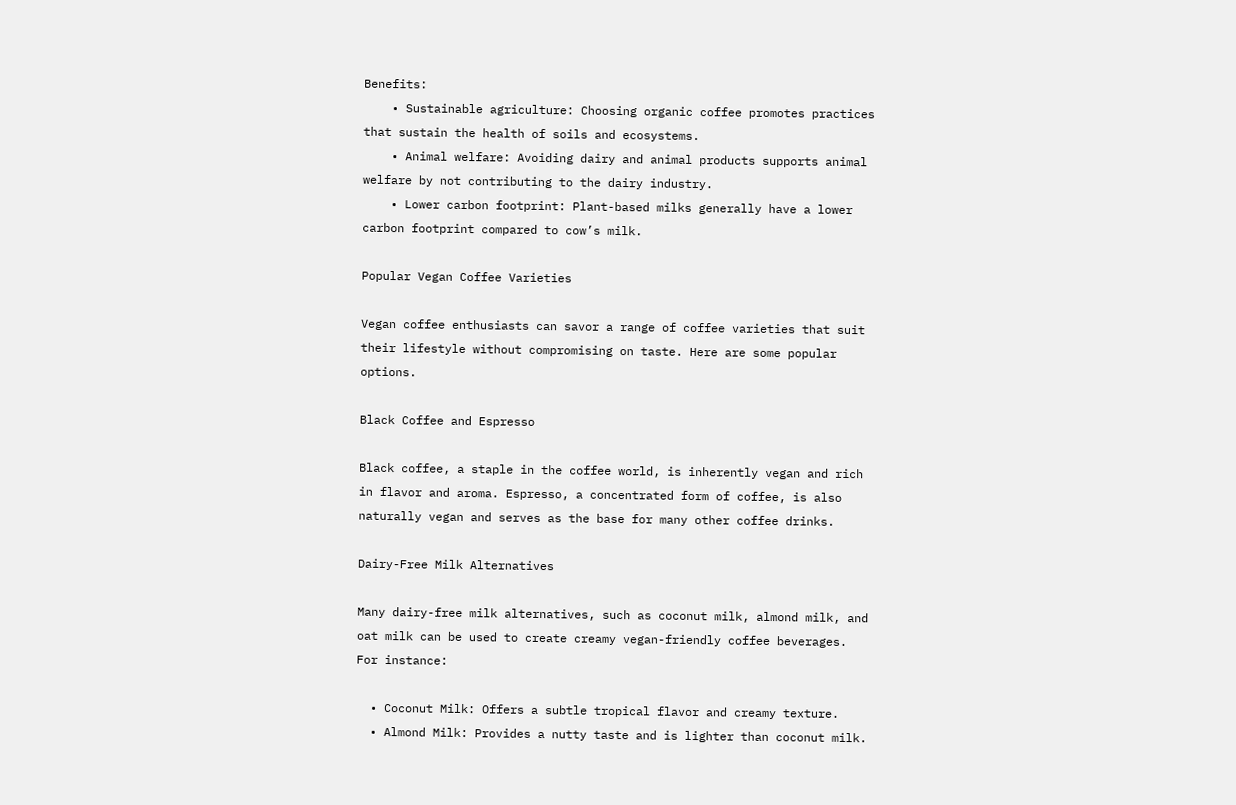Benefits:
    • Sustainable agriculture: Choosing organic coffee promotes practices that sustain the health of soils and ecosystems.
    • Animal welfare: Avoiding dairy and animal products supports animal welfare by not contributing to the dairy industry.
    • Lower carbon footprint: Plant-based milks generally have a lower carbon footprint compared to cow’s milk.

Popular Vegan Coffee Varieties

Vegan coffee enthusiasts can savor a range of coffee varieties that suit their lifestyle without compromising on taste. Here are some popular options.

Black Coffee and Espresso

Black coffee, a staple in the coffee world, is inherently vegan and rich in flavor and aroma. Espresso, a concentrated form of coffee, is also naturally vegan and serves as the base for many other coffee drinks.

Dairy-Free Milk Alternatives

Many dairy-free milk alternatives, such as coconut milk, almond milk, and oat milk can be used to create creamy vegan-friendly coffee beverages. For instance:

  • Coconut Milk: Offers a subtle tropical flavor and creamy texture.
  • Almond Milk: Provides a nutty taste and is lighter than coconut milk.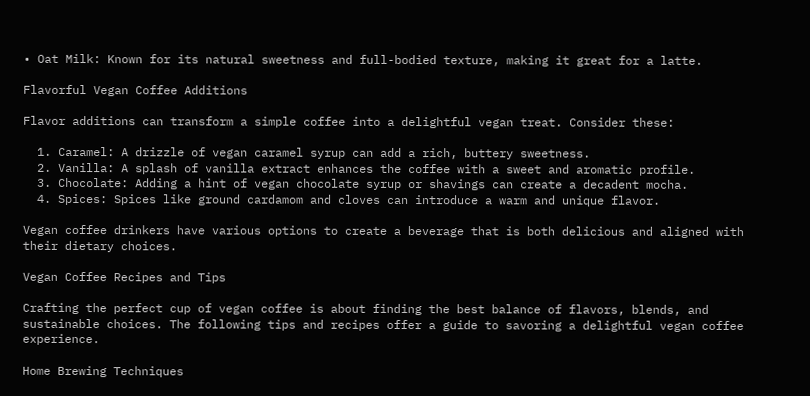• Oat Milk: Known for its natural sweetness and full-bodied texture, making it great for a latte.

Flavorful Vegan Coffee Additions

Flavor additions can transform a simple coffee into a delightful vegan treat. Consider these:

  1. Caramel: A drizzle of vegan caramel syrup can add a rich, buttery sweetness.
  2. Vanilla: A splash of vanilla extract enhances the coffee with a sweet and aromatic profile.
  3. Chocolate: Adding a hint of vegan chocolate syrup or shavings can create a decadent mocha.
  4. Spices: Spices like ground cardamom and cloves can introduce a warm and unique flavor.

Vegan coffee drinkers have various options to create a beverage that is both delicious and aligned with their dietary choices.

Vegan Coffee Recipes and Tips

Crafting the perfect cup of vegan coffee is about finding the best balance of flavors, blends, and sustainable choices. The following tips and recipes offer a guide to savoring a delightful vegan coffee experience.

Home Brewing Techniques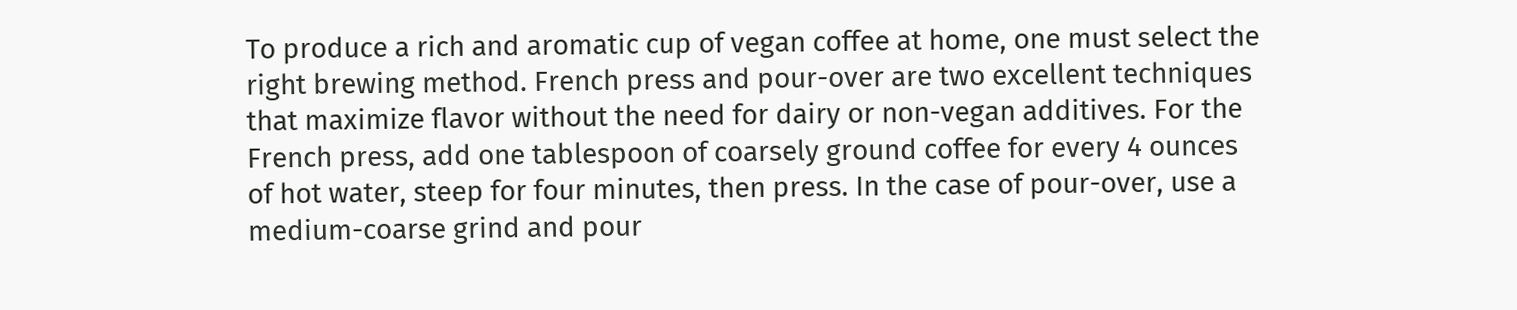To produce a rich and aromatic cup of vegan coffee at home, one must select the right brewing method. French press and pour-over are two excellent techniques that maximize flavor without the need for dairy or non-vegan additives. For the French press, add one tablespoon of coarsely ground coffee for every 4 ounces of hot water, steep for four minutes, then press. In the case of pour-over, use a medium-coarse grind and pour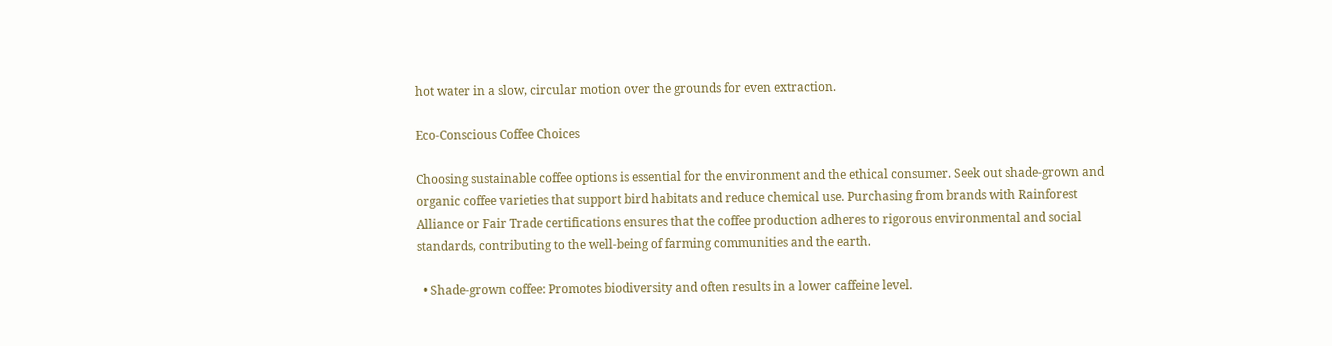hot water in a slow, circular motion over the grounds for even extraction.

Eco-Conscious Coffee Choices

Choosing sustainable coffee options is essential for the environment and the ethical consumer. Seek out shade-grown and organic coffee varieties that support bird habitats and reduce chemical use. Purchasing from brands with Rainforest Alliance or Fair Trade certifications ensures that the coffee production adheres to rigorous environmental and social standards, contributing to the well-being of farming communities and the earth.

  • Shade-grown coffee: Promotes biodiversity and often results in a lower caffeine level.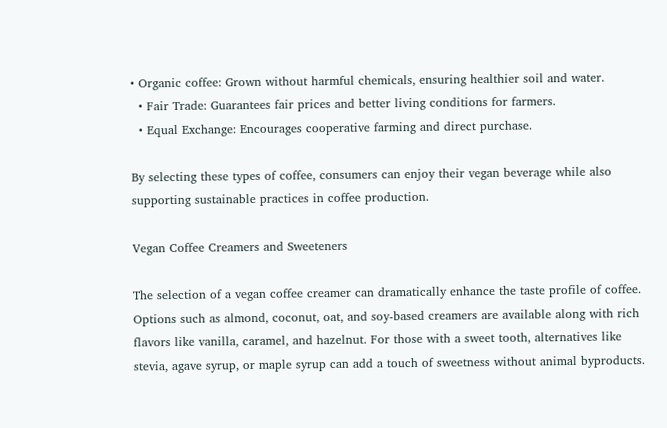• Organic coffee: Grown without harmful chemicals, ensuring healthier soil and water.
  • Fair Trade: Guarantees fair prices and better living conditions for farmers.
  • Equal Exchange: Encourages cooperative farming and direct purchase.

By selecting these types of coffee, consumers can enjoy their vegan beverage while also supporting sustainable practices in coffee production.

Vegan Coffee Creamers and Sweeteners

The selection of a vegan coffee creamer can dramatically enhance the taste profile of coffee. Options such as almond, coconut, oat, and soy-based creamers are available along with rich flavors like vanilla, caramel, and hazelnut. For those with a sweet tooth, alternatives like stevia, agave syrup, or maple syrup can add a touch of sweetness without animal byproducts.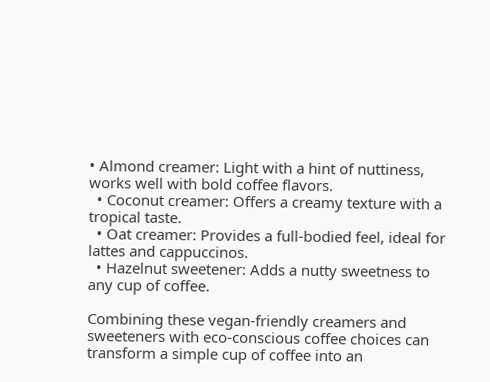• Almond creamer: Light with a hint of nuttiness, works well with bold coffee flavors.
  • Coconut creamer: Offers a creamy texture with a tropical taste.
  • Oat creamer: Provides a full-bodied feel, ideal for lattes and cappuccinos.
  • Hazelnut sweetener: Adds a nutty sweetness to any cup of coffee.

Combining these vegan-friendly creamers and sweeteners with eco-conscious coffee choices can transform a simple cup of coffee into an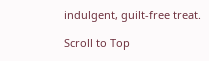indulgent, guilt-free treat.

Scroll to Top